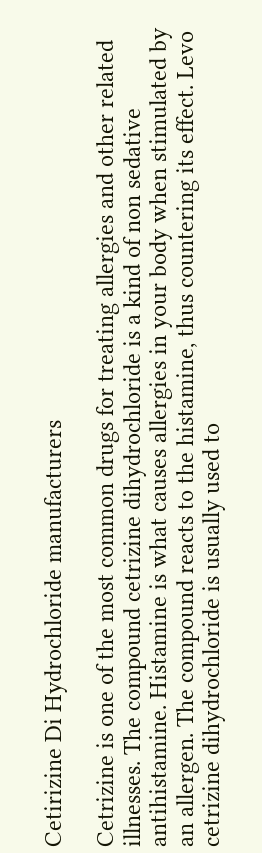Cetirizine Di Hydrochloride manufacturers

Cetrizine is one of the most common drugs for treating allergies and other related illnesses. The compound cetrizine dihydrochloride is a kind of non sedative antihistamine. Histamine is what causes allergies in your body when stimulated by an allergen. The compound reacts to the histamine, thus countering its effect. Levo cetrizine dihydrochloride is usually used to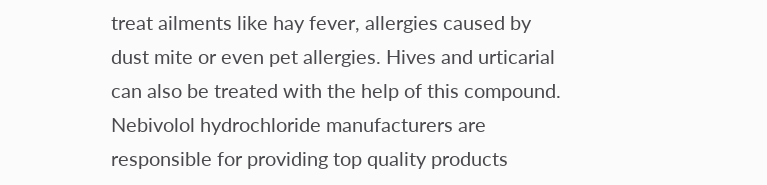treat ailments like hay fever, allergies caused by dust mite or even pet allergies. Hives and urticarial can also be treated with the help of this compound. Nebivolol hydrochloride manufacturers are responsible for providing top quality products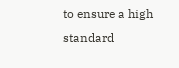to ensure a high standard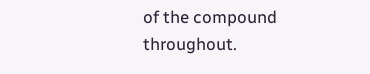of the compound throughout.